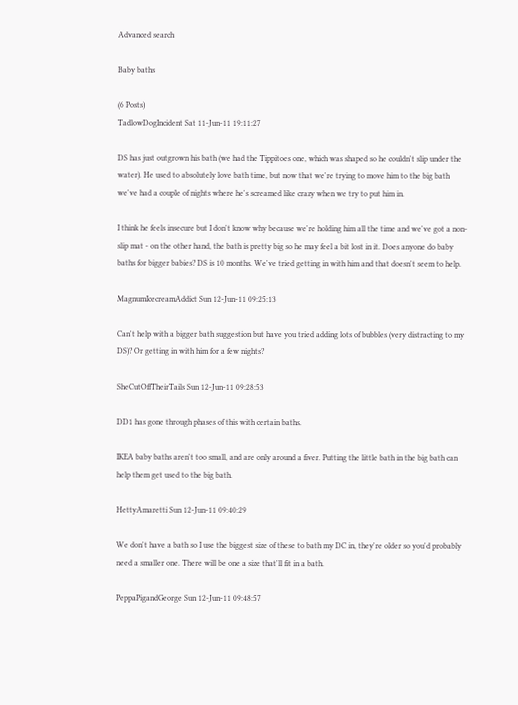Advanced search

Baby baths

(6 Posts)
TadlowDogIncident Sat 11-Jun-11 19:11:27

DS has just outgrown his bath (we had the Tippitoes one, which was shaped so he couldn't slip under the water). He used to absolutely love bath time, but now that we're trying to move him to the big bath we've had a couple of nights where he's screamed like crazy when we try to put him in.

I think he feels insecure but I don't know why because we're holding him all the time and we've got a non-slip mat - on the other hand, the bath is pretty big so he may feel a bit lost in it. Does anyone do baby baths for bigger babies? DS is 10 months. We've tried getting in with him and that doesn't seem to help.

MagnumIcecreamAddict Sun 12-Jun-11 09:25:13

Can't help with a bigger bath suggestion but have you tried adding lots of bubbles (very distracting to my DS)? Or getting in with him for a few nights?

SheCutOffTheirTails Sun 12-Jun-11 09:28:53

DD1 has gone through phases of this with certain baths.

IKEA baby baths aren't too small, and are only around a fiver. Putting the little bath in the big bath can help them get used to the big bath.

HettyAmaretti Sun 12-Jun-11 09:40:29

We don't have a bath so I use the biggest size of these to bath my DC in, they're older so you'd probably need a smaller one. There will be one a size that'll fit in a bath.

PeppaPigandGeorge Sun 12-Jun-11 09:48:57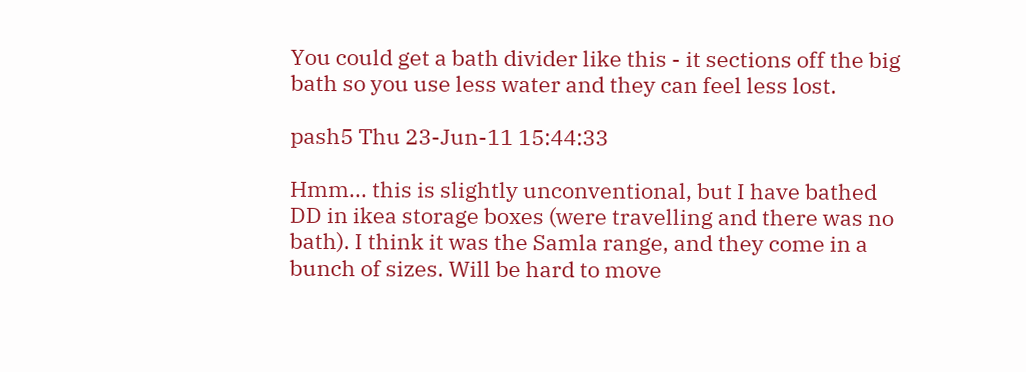You could get a bath divider like this - it sections off the big bath so you use less water and they can feel less lost.

pash5 Thu 23-Jun-11 15:44:33

Hmm... this is slightly unconventional, but I have bathed DD in ikea storage boxes (were travelling and there was no bath). I think it was the Samla range, and they come in a bunch of sizes. Will be hard to move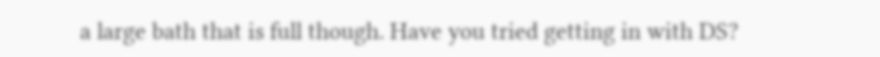a large bath that is full though. Have you tried getting in with DS?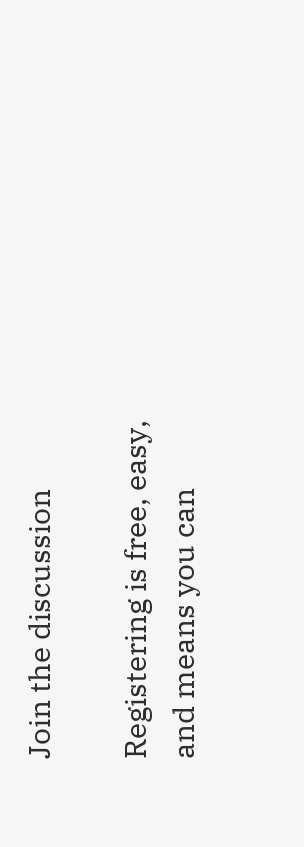Join the discussion

Registering is free, easy, and means you can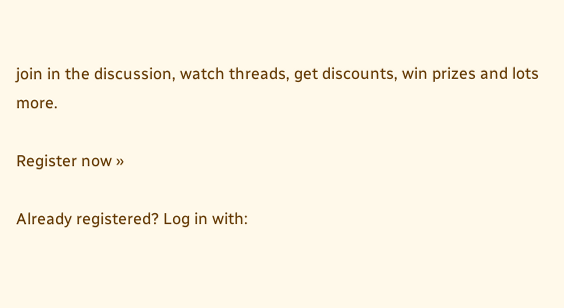join in the discussion, watch threads, get discounts, win prizes and lots more.

Register now »

Already registered? Log in with: